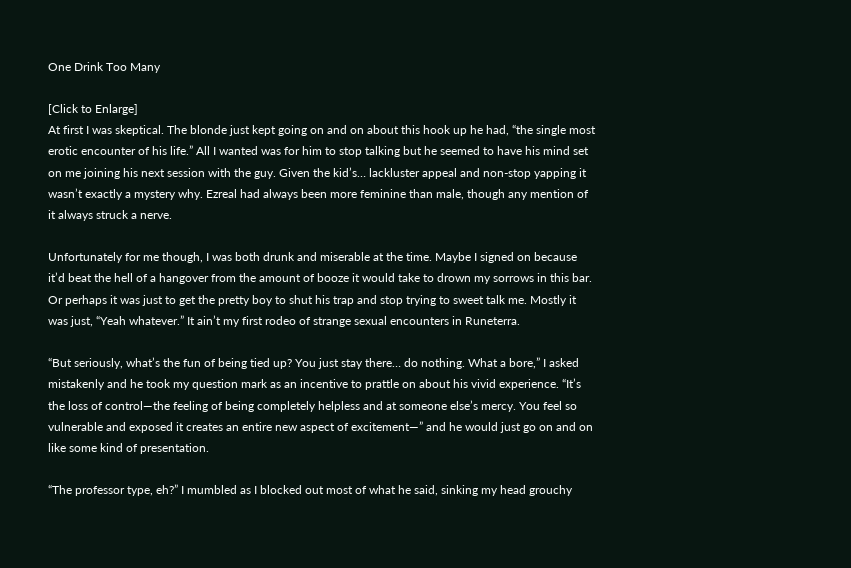One Drink Too Many

[Click to Enlarge]
At first I was skeptical. The blonde just kept going on and on about this hook up he had, “the single most erotic encounter of his life.” All I wanted was for him to stop talking but he seemed to have his mind set on me joining his next session with the guy. Given the kid’s… lackluster appeal and non-stop yapping it wasn’t exactly a mystery why. Ezreal had always been more feminine than male, though any mention of it always struck a nerve.

Unfortunately for me though, I was both drunk and miserable at the time. Maybe I signed on because it’d beat the hell of a hangover from the amount of booze it would take to drown my sorrows in this bar. Or perhaps it was just to get the pretty boy to shut his trap and stop trying to sweet talk me. Mostly it was just, “Yeah whatever.” It ain’t my first rodeo of strange sexual encounters in Runeterra.

“But seriously, what’s the fun of being tied up? You just stay there… do nothing. What a bore,” I asked mistakenly and he took my question mark as an incentive to prattle on about his vivid experience. “It’s the loss of control—the feeling of being completely helpless and at someone else’s mercy. You feel so vulnerable and exposed it creates an entire new aspect of excitement—” and he would just go on and on like some kind of presentation.

“The professor type, eh?” I mumbled as I blocked out most of what he said, sinking my head grouchy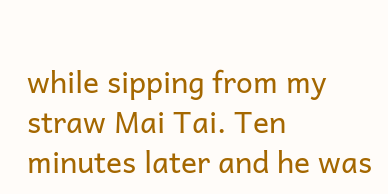while sipping from my straw Mai Tai. Ten minutes later and he was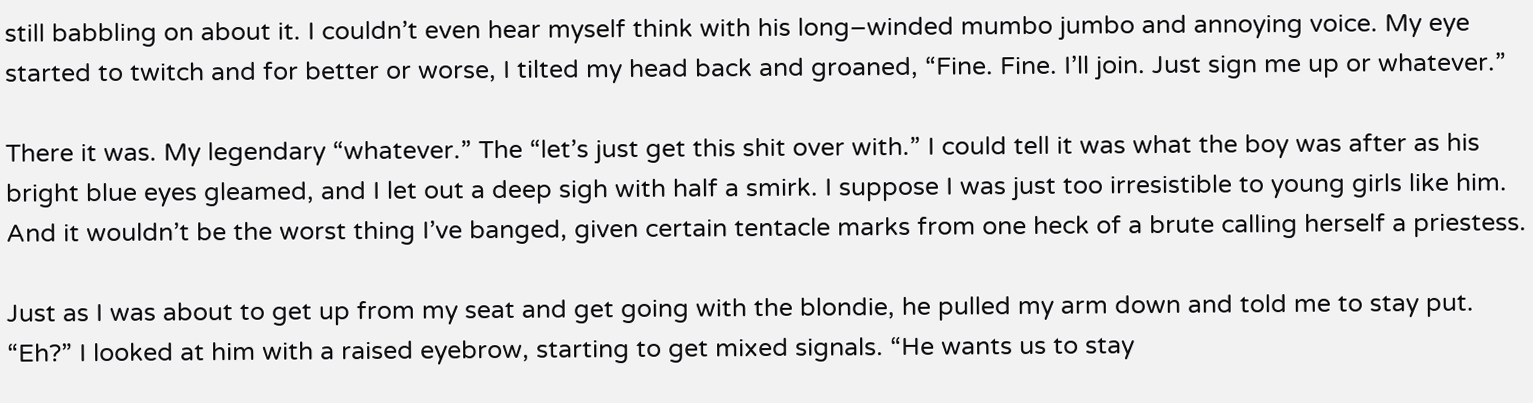still babbling on about it. I couldn’t even hear myself think with his long–winded mumbo jumbo and annoying voice. My eye started to twitch and for better or worse, I tilted my head back and groaned, “Fine. Fine. I’ll join. Just sign me up or whatever.”

There it was. My legendary “whatever.” The “let’s just get this shit over with.” I could tell it was what the boy was after as his bright blue eyes gleamed, and I let out a deep sigh with half a smirk. I suppose I was just too irresistible to young girls like him. And it wouldn’t be the worst thing I’ve banged, given certain tentacle marks from one heck of a brute calling herself a priestess.

Just as I was about to get up from my seat and get going with the blondie, he pulled my arm down and told me to stay put. “Eh?” I looked at him with a raised eyebrow, starting to get mixed signals. “He wants us to stay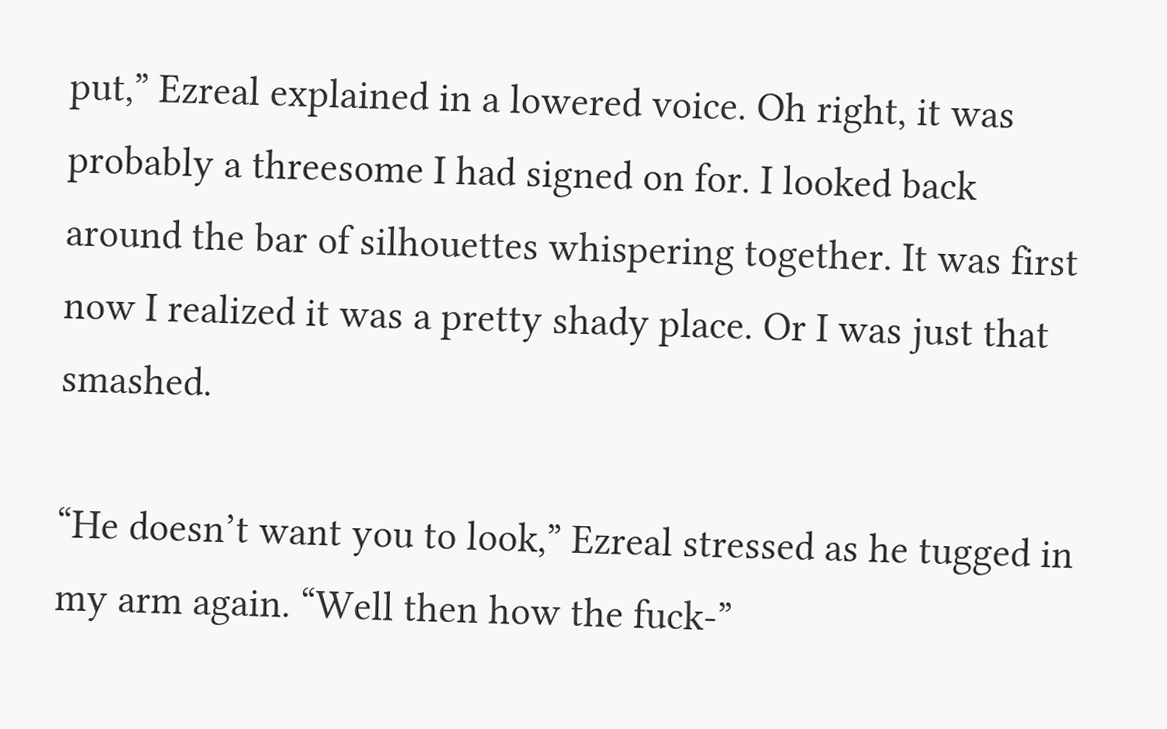put,” Ezreal explained in a lowered voice. Oh right, it was probably a threesome I had signed on for. I looked back around the bar of silhouettes whispering together. It was first now I realized it was a pretty shady place. Or I was just that smashed.

“He doesn’t want you to look,” Ezreal stressed as he tugged in my arm again. “Well then how the fuck-”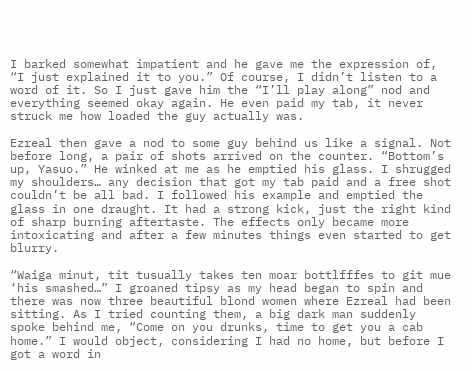I barked somewhat impatient and he gave me the expression of, “I just explained it to you.” Of course, I didn’t listen to a word of it. So I just gave him the “I’ll play along” nod and everything seemed okay again. He even paid my tab, it never struck me how loaded the guy actually was.

Ezreal then gave a nod to some guy behind us like a signal. Not before long, a pair of shots arrived on the counter. “Bottom’s up, Yasuo.” He winked at me as he emptied his glass. I shrugged my shoulders… any decision that got my tab paid and a free shot couldn’t be all bad. I followed his example and emptied the glass in one draught. It had a strong kick, just the right kind of sharp burning aftertaste. The effects only became more intoxicating and after a few minutes things even started to get blurry.

“Waiga minut, tit tusually takes ten moar bottlfffes to git mue ‘his smashed…” I groaned tipsy as my head began to spin and there was now three beautiful blond women where Ezreal had been sitting. As I tried counting them, a big dark man suddenly spoke behind me, “Come on you drunks, time to get you a cab home.” I would object, considering I had no home, but before I got a word in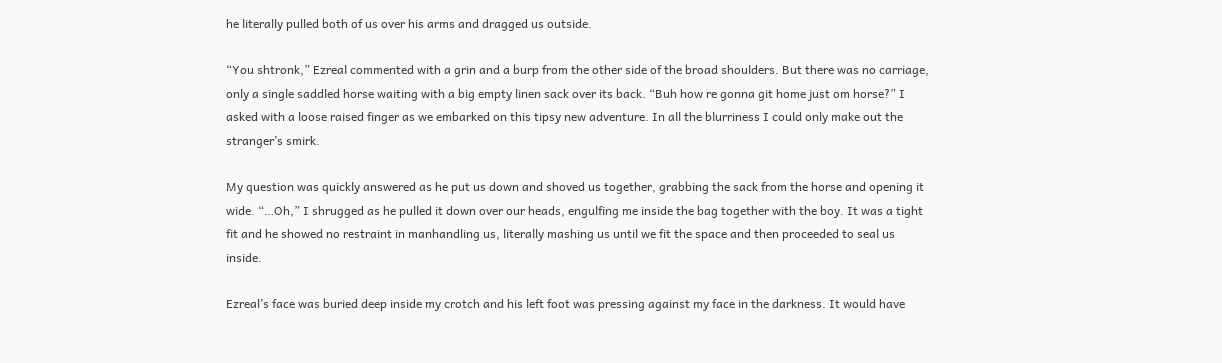he literally pulled both of us over his arms and dragged us outside.

“You shtronk,” Ezreal commented with a grin and a burp from the other side of the broad shoulders. But there was no carriage, only a single saddled horse waiting with a big empty linen sack over its back. “Buh how re gonna git home just om horse?” I asked with a loose raised finger as we embarked on this tipsy new adventure. In all the blurriness I could only make out the stranger’s smirk.

My question was quickly answered as he put us down and shoved us together, grabbing the sack from the horse and opening it wide. “…Oh,” I shrugged as he pulled it down over our heads, engulfing me inside the bag together with the boy. It was a tight fit and he showed no restraint in manhandling us, literally mashing us until we fit the space and then proceeded to seal us inside.

Ezreal’s face was buried deep inside my crotch and his left foot was pressing against my face in the darkness. It would have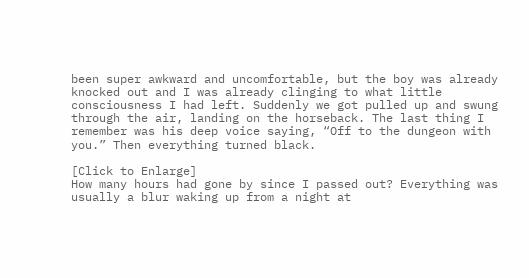been super awkward and uncomfortable, but the boy was already knocked out and I was already clinging to what little consciousness I had left. Suddenly we got pulled up and swung through the air, landing on the horseback. The last thing I remember was his deep voice saying, “Off to the dungeon with you.” Then everything turned black.

[Click to Enlarge]
How many hours had gone by since I passed out? Everything was usually a blur waking up from a night at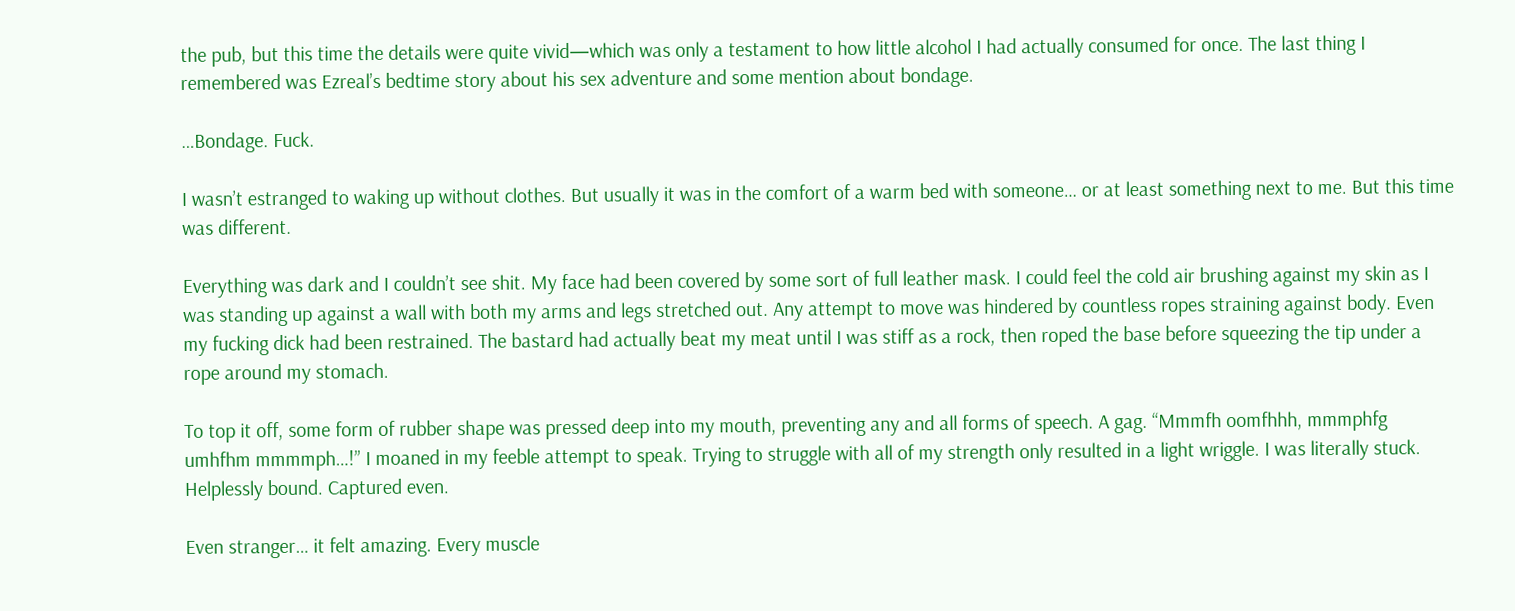the pub, but this time the details were quite vivid—which was only a testament to how little alcohol I had actually consumed for once. The last thing I remembered was Ezreal’s bedtime story about his sex adventure and some mention about bondage.

…Bondage. Fuck.

I wasn’t estranged to waking up without clothes. But usually it was in the comfort of a warm bed with someone… or at least something next to me. But this time was different.

Everything was dark and I couldn’t see shit. My face had been covered by some sort of full leather mask. I could feel the cold air brushing against my skin as I was standing up against a wall with both my arms and legs stretched out. Any attempt to move was hindered by countless ropes straining against body. Even my fucking dick had been restrained. The bastard had actually beat my meat until I was stiff as a rock, then roped the base before squeezing the tip under a rope around my stomach.

To top it off, some form of rubber shape was pressed deep into my mouth, preventing any and all forms of speech. A gag. “Mmmfh oomfhhh, mmmphfg umhfhm mmmmph…!” I moaned in my feeble attempt to speak. Trying to struggle with all of my strength only resulted in a light wriggle. I was literally stuck. Helplessly bound. Captured even.

Even stranger… it felt amazing. Every muscle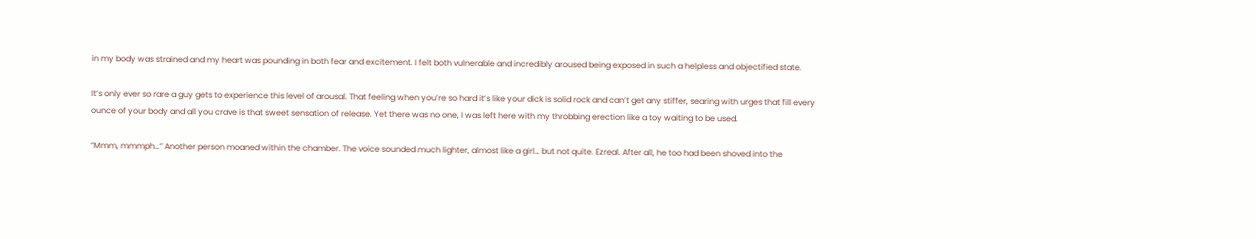in my body was strained and my heart was pounding in both fear and excitement. I felt both vulnerable and incredibly aroused being exposed in such a helpless and objectified state.

It’s only ever so rare a guy gets to experience this level of arousal. That feeling when you’re so hard it’s like your dick is solid rock and can’t get any stiffer, searing with urges that fill every ounce of your body and all you crave is that sweet sensation of release. Yet there was no one, I was left here with my throbbing erection like a toy waiting to be used.

“Mmm, mmmph…” Another person moaned within the chamber. The voice sounded much lighter, almost like a girl… but not quite. Ezreal. After all, he too had been shoved into the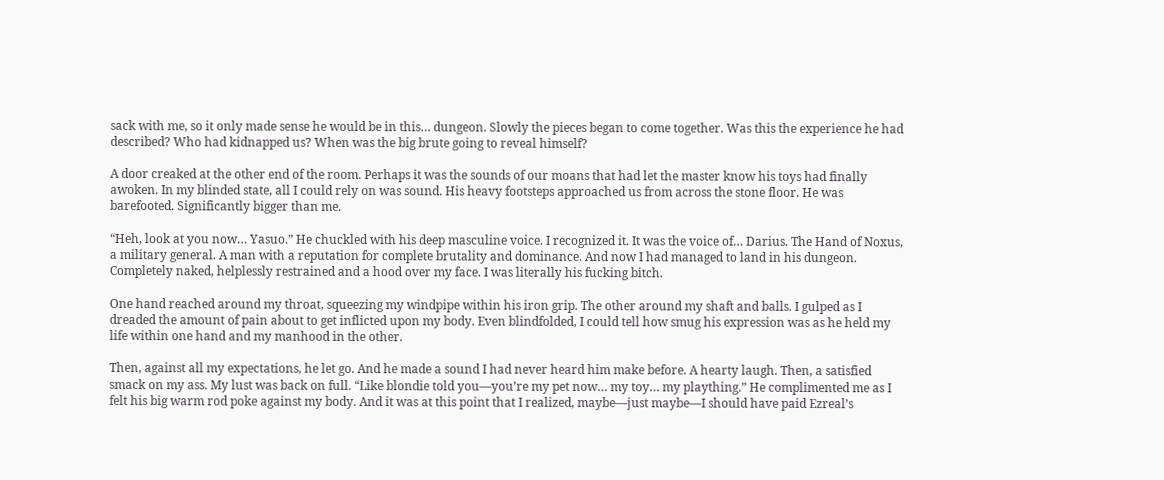sack with me, so it only made sense he would be in this… dungeon. Slowly the pieces began to come together. Was this the experience he had described? Who had kidnapped us? When was the big brute going to reveal himself?

A door creaked at the other end of the room. Perhaps it was the sounds of our moans that had let the master know his toys had finally awoken. In my blinded state, all I could rely on was sound. His heavy footsteps approached us from across the stone floor. He was barefooted. Significantly bigger than me.

“Heh, look at you now… Yasuo.” He chuckled with his deep masculine voice. I recognized it. It was the voice of… Darius. The Hand of Noxus, a military general. A man with a reputation for complete brutality and dominance. And now I had managed to land in his dungeon. Completely naked, helplessly restrained and a hood over my face. I was literally his fucking bitch.

One hand reached around my throat, squeezing my windpipe within his iron grip. The other around my shaft and balls. I gulped as I dreaded the amount of pain about to get inflicted upon my body. Even blindfolded, I could tell how smug his expression was as he held my life within one hand and my manhood in the other.

Then, against all my expectations, he let go. And he made a sound I had never heard him make before. A hearty laugh. Then, a satisfied smack on my ass. My lust was back on full. “Like blondie told you—you’re my pet now… my toy… my plaything.” He complimented me as I felt his big warm rod poke against my body. And it was at this point that I realized, maybe—just maybe—I should have paid Ezreal’s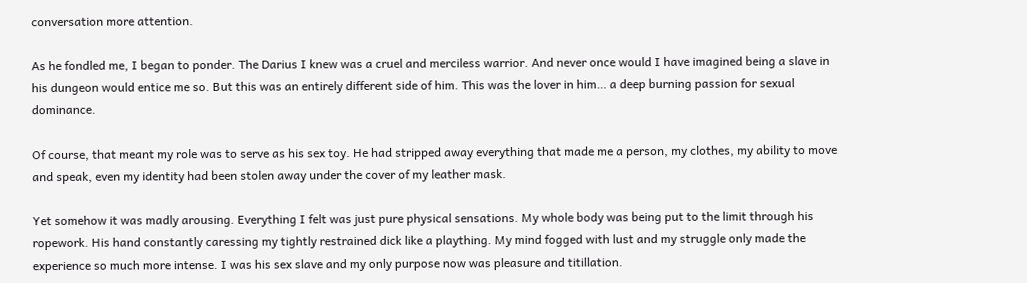conversation more attention.

As he fondled me, I began to ponder. The Darius I knew was a cruel and merciless warrior. And never once would I have imagined being a slave in his dungeon would entice me so. But this was an entirely different side of him. This was the lover in him… a deep burning passion for sexual dominance.

Of course, that meant my role was to serve as his sex toy. He had stripped away everything that made me a person, my clothes, my ability to move and speak, even my identity had been stolen away under the cover of my leather mask.

Yet somehow it was madly arousing. Everything I felt was just pure physical sensations. My whole body was being put to the limit through his ropework. His hand constantly caressing my tightly restrained dick like a plaything. My mind fogged with lust and my struggle only made the experience so much more intense. I was his sex slave and my only purpose now was pleasure and titillation.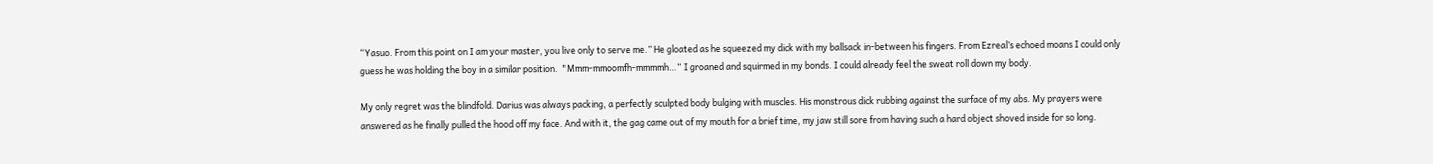“Yasuo. From this point on I am your master, you live only to serve me.” He gloated as he squeezed my dick with my ballsack in-between his fingers. From Ezreal’s echoed moans I could only guess he was holding the boy in a similar position.  "Mmm-mmoomfh-mmmmh…“ I groaned and squirmed in my bonds. I could already feel the sweat roll down my body.

My only regret was the blindfold. Darius was always packing, a perfectly sculpted body bulging with muscles. His monstrous dick rubbing against the surface of my abs. My prayers were answered as he finally pulled the hood off my face. And with it, the gag came out of my mouth for a brief time, my jaw still sore from having such a hard object shoved inside for so long.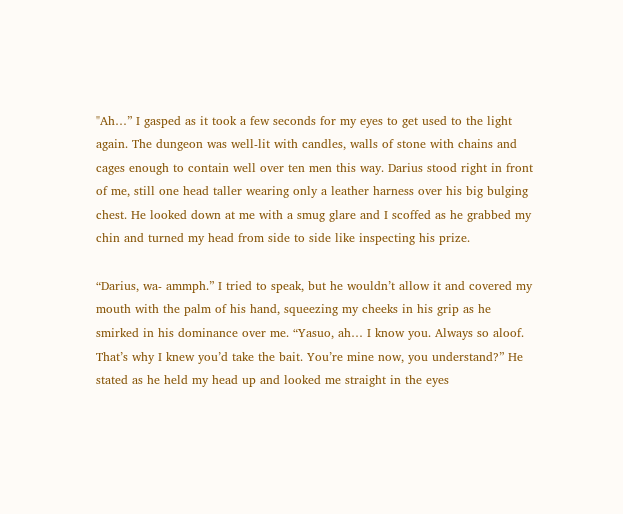"Ah…” I gasped as it took a few seconds for my eyes to get used to the light again. The dungeon was well-lit with candles, walls of stone with chains and cages enough to contain well over ten men this way. Darius stood right in front of me, still one head taller wearing only a leather harness over his big bulging chest. He looked down at me with a smug glare and I scoffed as he grabbed my chin and turned my head from side to side like inspecting his prize.

“Darius, wa- ammph.” I tried to speak, but he wouldn’t allow it and covered my mouth with the palm of his hand, squeezing my cheeks in his grip as he smirked in his dominance over me. “Yasuo, ah… I know you. Always so aloof. That’s why I knew you’d take the bait. You’re mine now, you understand?” He stated as he held my head up and looked me straight in the eyes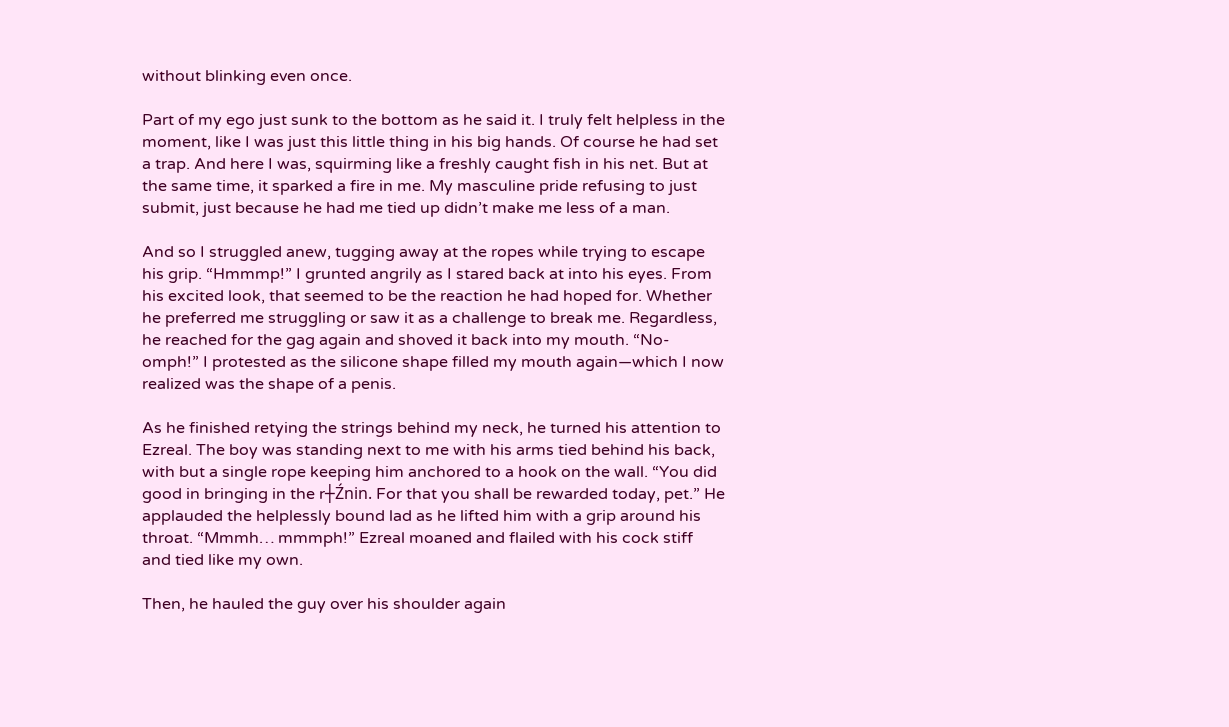without blinking even once.

Part of my ego just sunk to the bottom as he said it. I truly felt helpless in the moment, like I was just this little thing in his big hands. Of course he had set a trap. And here I was, squirming like a freshly caught fish in his net. But at the same time, it sparked a fire in me. My masculine pride refusing to just submit, just because he had me tied up didn’t make me less of a man.

And so I struggled anew, tugging away at the ropes while trying to escape his grip. “Hmmmp!” I grunted angrily as I stared back at into his eyes. From his excited look, that seemed to be the reaction he had hoped for. Whether he preferred me struggling or saw it as a challenge to break me. Regardless, he reached for the gag again and shoved it back into my mouth. “No-omph!” I protested as the silicone shape filled my mouth again—which I now realized was the shape of a penis.

As he finished retying the strings behind my neck, he turned his attention to Ezreal. The boy was standing next to me with his arms tied behind his back, with but a single rope keeping him anchored to a hook on the wall. “You did good in bringing in the r┼Źnin. For that you shall be rewarded today, pet.” He applauded the helplessly bound lad as he lifted him with a grip around his throat. “Mmmh… mmmph!” Ezreal moaned and flailed with his cock stiff and tied like my own.

Then, he hauled the guy over his shoulder again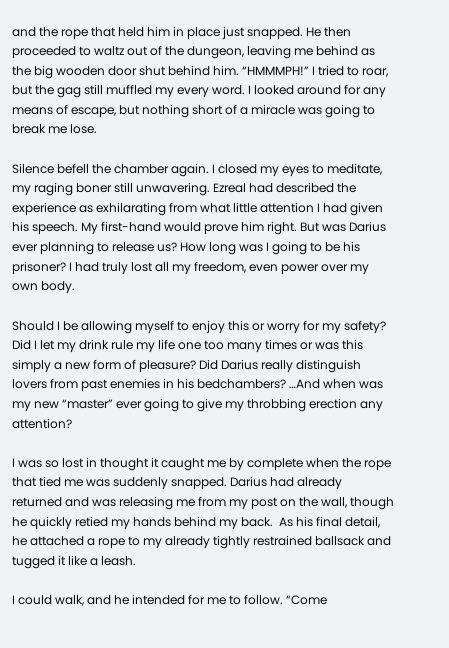and the rope that held him in place just snapped. He then proceeded to waltz out of the dungeon, leaving me behind as the big wooden door shut behind him. “HMMMPH!” I tried to roar, but the gag still muffled my every word. I looked around for any means of escape, but nothing short of a miracle was going to break me lose.

Silence befell the chamber again. I closed my eyes to meditate, my raging boner still unwavering. Ezreal had described the experience as exhilarating from what little attention I had given his speech. My first-hand would prove him right. But was Darius ever planning to release us? How long was I going to be his prisoner? I had truly lost all my freedom, even power over my own body.

Should I be allowing myself to enjoy this or worry for my safety? Did I let my drink rule my life one too many times or was this simply a new form of pleasure? Did Darius really distinguish lovers from past enemies in his bedchambers? …And when was my new “master” ever going to give my throbbing erection any attention?

I was so lost in thought it caught me by complete when the rope that tied me was suddenly snapped. Darius had already returned and was releasing me from my post on the wall, though he quickly retied my hands behind my back.  As his final detail, he attached a rope to my already tightly restrained ballsack and tugged it like a leash.

I could walk, and he intended for me to follow. “Come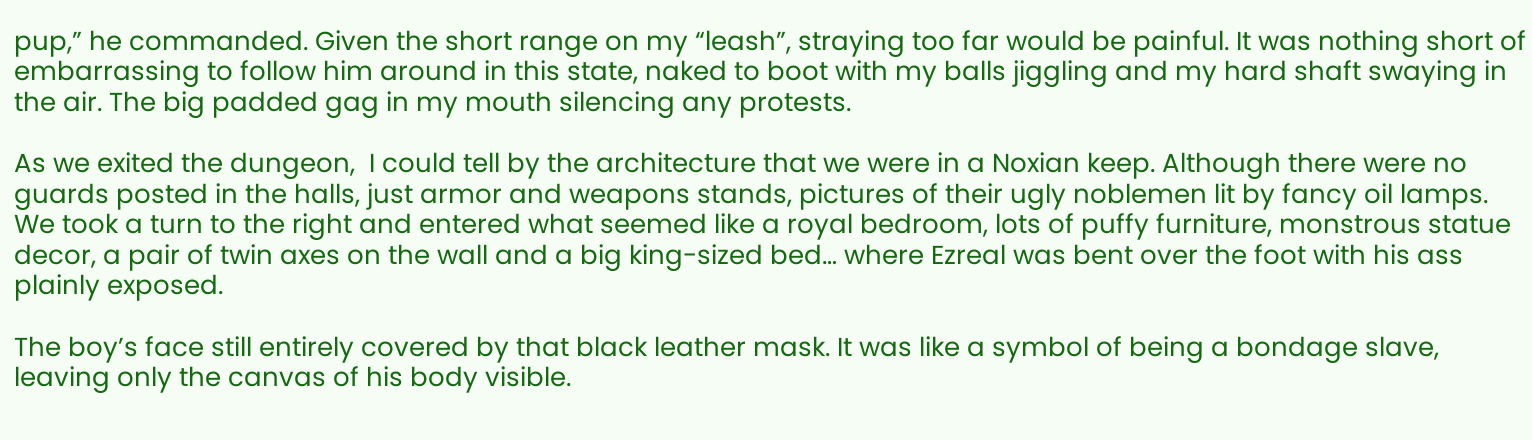pup,” he commanded. Given the short range on my “leash”, straying too far would be painful. It was nothing short of embarrassing to follow him around in this state, naked to boot with my balls jiggling and my hard shaft swaying in the air. The big padded gag in my mouth silencing any protests.

As we exited the dungeon,  I could tell by the architecture that we were in a Noxian keep. Although there were no guards posted in the halls, just armor and weapons stands, pictures of their ugly noblemen lit by fancy oil lamps. We took a turn to the right and entered what seemed like a royal bedroom, lots of puffy furniture, monstrous statue decor, a pair of twin axes on the wall and a big king-sized bed… where Ezreal was bent over the foot with his ass plainly exposed.

The boy’s face still entirely covered by that black leather mask. It was like a symbol of being a bondage slave, leaving only the canvas of his body visible.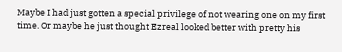Maybe I had just gotten a special privilege of not wearing one on my first time. Or maybe he just thought Ezreal looked better with pretty his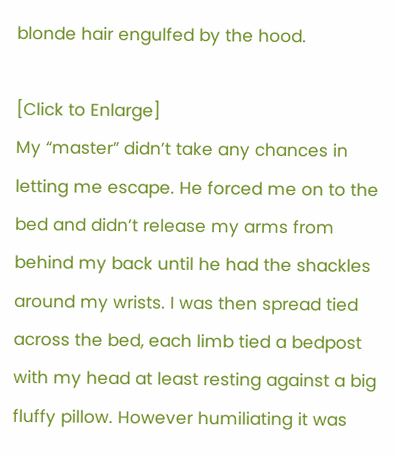blonde hair engulfed by the hood.

[Click to Enlarge]
My “master” didn’t take any chances in letting me escape. He forced me on to the bed and didn’t release my arms from behind my back until he had the shackles around my wrists. I was then spread tied across the bed, each limb tied a bedpost with my head at least resting against a big fluffy pillow. However humiliating it was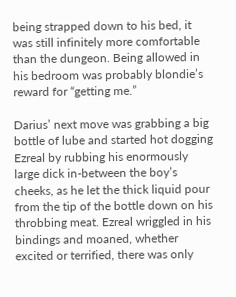being strapped down to his bed, it was still infinitely more comfortable than the dungeon. Being allowed in his bedroom was probably blondie’s reward for “getting me.”

Darius’ next move was grabbing a big bottle of lube and started hot dogging Ezreal by rubbing his enormously large dick in-between the boy’s cheeks, as he let the thick liquid pour from the tip of the bottle down on his throbbing meat. Ezreal wriggled in his bindings and moaned, whether excited or terrified, there was only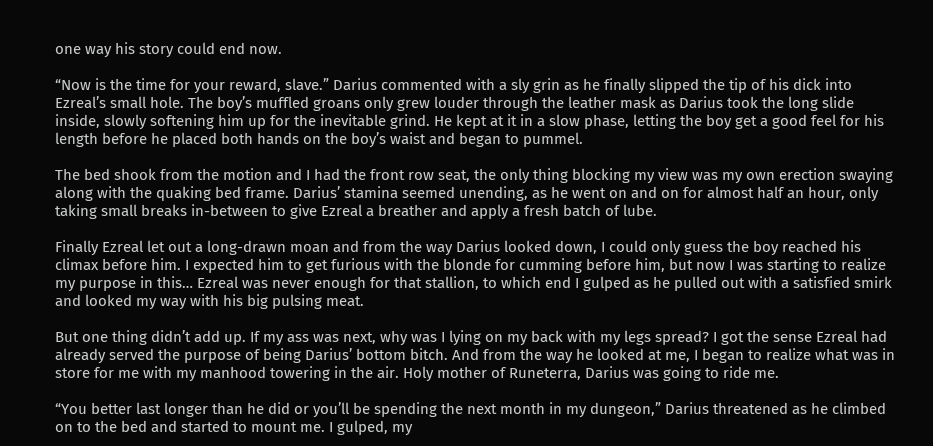one way his story could end now.

“Now is the time for your reward, slave.” Darius commented with a sly grin as he finally slipped the tip of his dick into Ezreal’s small hole. The boy’s muffled groans only grew louder through the leather mask as Darius took the long slide inside, slowly softening him up for the inevitable grind. He kept at it in a slow phase, letting the boy get a good feel for his length before he placed both hands on the boy’s waist and began to pummel.

The bed shook from the motion and I had the front row seat, the only thing blocking my view was my own erection swaying along with the quaking bed frame. Darius’ stamina seemed unending, as he went on and on for almost half an hour, only taking small breaks in-between to give Ezreal a breather and apply a fresh batch of lube.

Finally Ezreal let out a long-drawn moan and from the way Darius looked down, I could only guess the boy reached his climax before him. I expected him to get furious with the blonde for cumming before him, but now I was starting to realize my purpose in this… Ezreal was never enough for that stallion, to which end I gulped as he pulled out with a satisfied smirk and looked my way with his big pulsing meat.

But one thing didn’t add up. If my ass was next, why was I lying on my back with my legs spread? I got the sense Ezreal had already served the purpose of being Darius’ bottom bitch. And from the way he looked at me, I began to realize what was in store for me with my manhood towering in the air. Holy mother of Runeterra, Darius was going to ride me.

“You better last longer than he did or you’ll be spending the next month in my dungeon,” Darius threatened as he climbed on to the bed and started to mount me. I gulped, my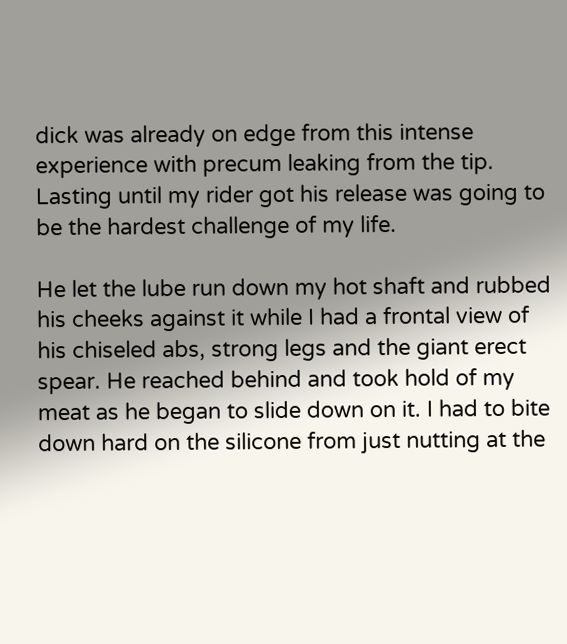dick was already on edge from this intense experience with precum leaking from the tip. Lasting until my rider got his release was going to be the hardest challenge of my life.

He let the lube run down my hot shaft and rubbed his cheeks against it while I had a frontal view of his chiseled abs, strong legs and the giant erect spear. He reached behind and took hold of my meat as he began to slide down on it. I had to bite down hard on the silicone from just nutting at the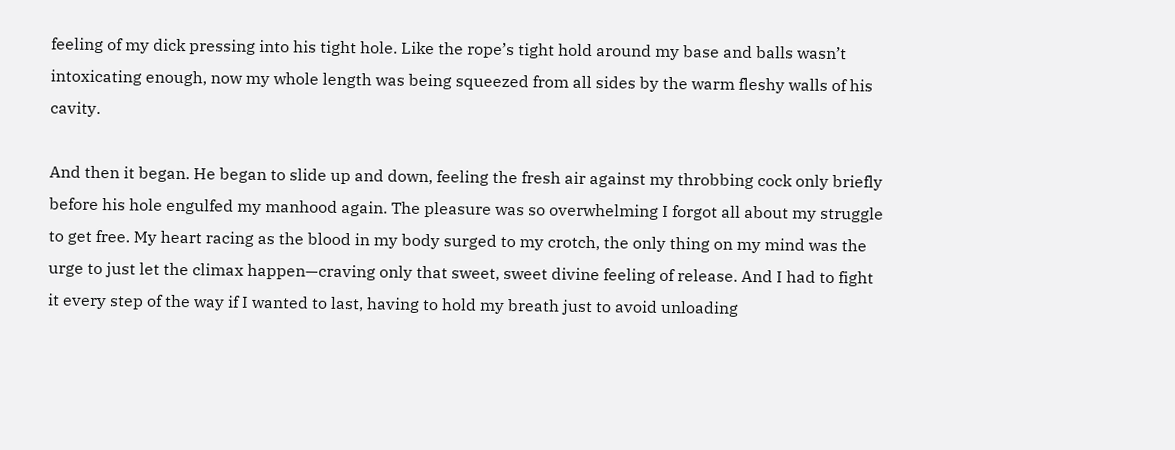feeling of my dick pressing into his tight hole. Like the rope’s tight hold around my base and balls wasn’t intoxicating enough, now my whole length was being squeezed from all sides by the warm fleshy walls of his cavity.

And then it began. He began to slide up and down, feeling the fresh air against my throbbing cock only briefly before his hole engulfed my manhood again. The pleasure was so overwhelming I forgot all about my struggle to get free. My heart racing as the blood in my body surged to my crotch, the only thing on my mind was the urge to just let the climax happen—craving only that sweet, sweet divine feeling of release. And I had to fight it every step of the way if I wanted to last, having to hold my breath just to avoid unloading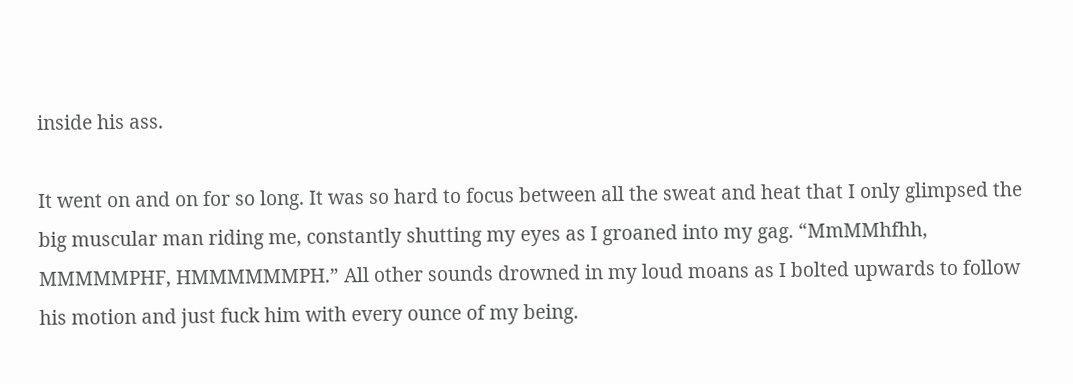inside his ass.

It went on and on for so long. It was so hard to focus between all the sweat and heat that I only glimpsed the big muscular man riding me, constantly shutting my eyes as I groaned into my gag. “MmMMhfhh, MMMMMPHF, HMMMMMMPH.” All other sounds drowned in my loud moans as I bolted upwards to follow his motion and just fuck him with every ounce of my being.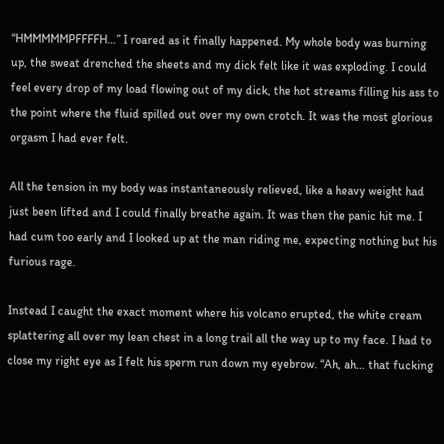“HMMMMMPFFFFH…” I roared as it finally happened. My whole body was burning up, the sweat drenched the sheets and my dick felt like it was exploding. I could feel every drop of my load flowing out of my dick, the hot streams filling his ass to the point where the fluid spilled out over my own crotch. It was the most glorious orgasm I had ever felt.

All the tension in my body was instantaneously relieved, like a heavy weight had just been lifted and I could finally breathe again. It was then the panic hit me. I had cum too early and I looked up at the man riding me, expecting nothing but his furious rage.

Instead I caught the exact moment where his volcano erupted, the white cream splattering all over my lean chest in a long trail all the way up to my face. I had to close my right eye as I felt his sperm run down my eyebrow. “Ah, ah… that fucking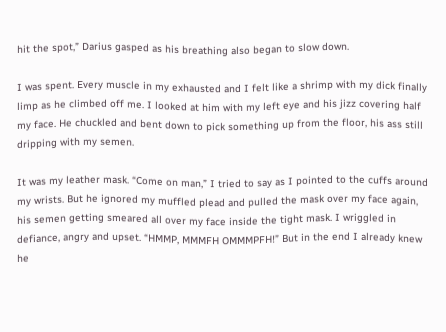hit the spot,” Darius gasped as his breathing also began to slow down.

I was spent. Every muscle in my exhausted and I felt like a shrimp with my dick finally limp as he climbed off me. I looked at him with my left eye and his jizz covering half my face. He chuckled and bent down to pick something up from the floor, his ass still dripping with my semen.

It was my leather mask. “Come on man,” I tried to say as I pointed to the cuffs around my wrists. But he ignored my muffled plead and pulled the mask over my face again, his semen getting smeared all over my face inside the tight mask. I wriggled in defiance, angry and upset. “HMMP, MMMFH OMMMPFH!” But in the end I already knew he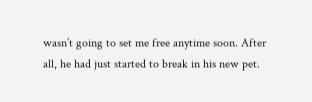wasn’t going to set me free anytime soon. After all, he had just started to break in his new pet.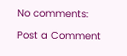No comments:

Post a Comment